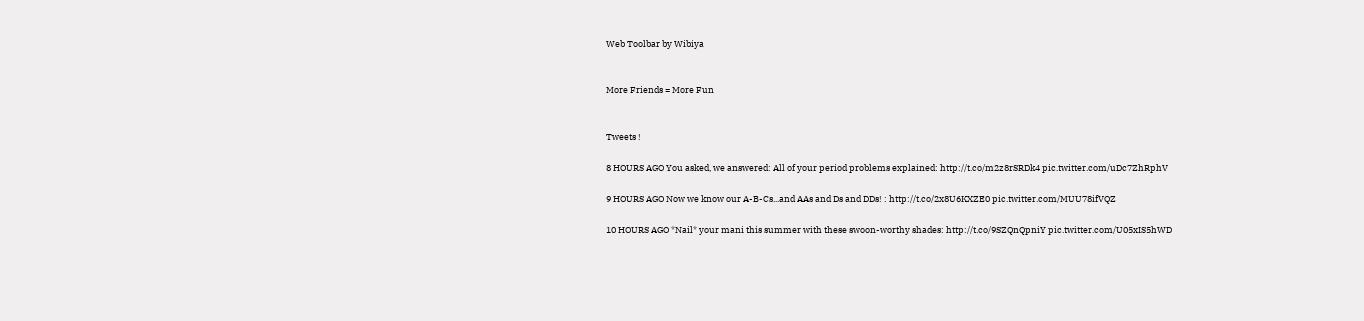Web Toolbar by Wibiya


More Friends = More Fun


Tweets !

8 HOURS AGO You asked, we answered: All of your period problems explained: http://t.co/m2z8rSRDk4 pic.twitter.com/uDc7ZhRphV

9 HOURS AGO Now we know our A-B-Cs...and AAs and Ds and DDs! : http://t.co/2x8U6KXZE0 pic.twitter.com/MUU78ifVQZ

10 HOURS AGO *Nail* your mani this summer with these swoon-worthy shades: http://t.co/9SZQnQpniY pic.twitter.com/U05xIS5hWD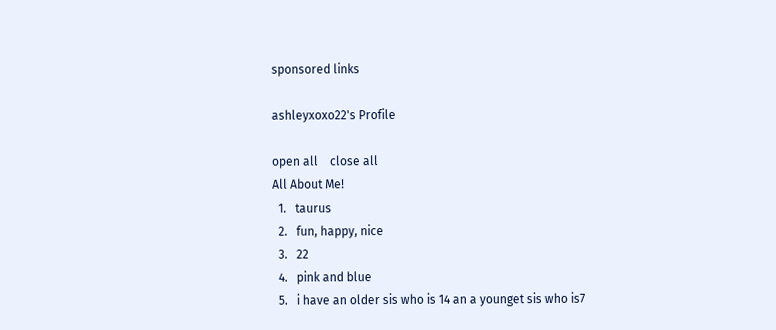sponsored links

ashleyxoxo22's Profile

open all    close all
All About Me!
  1.   taurus
  2.   fun, happy, nice
  3.   22
  4.   pink and blue
  5.   i have an older sis who is 14 an a younget sis who is7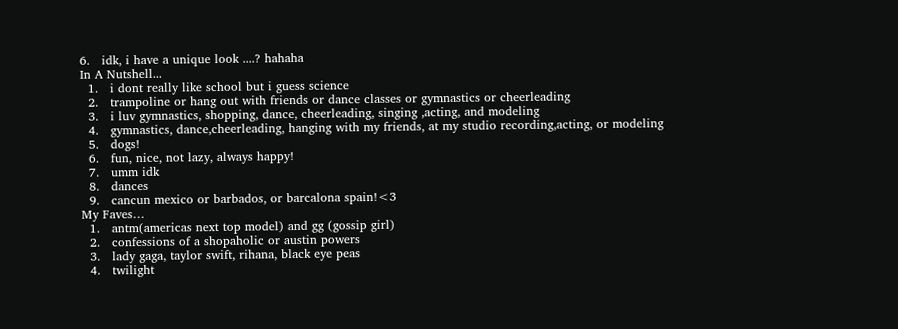6.   idk, i have a unique look ....? hahaha
In A Nutshell...
  1.   i dont really like school but i guess science
  2.   trampoline or hang out with friends or dance classes or gymnastics or cheerleading
  3.   i luv gymnastics, shopping, dance, cheerleading, singing ,acting, and modeling
  4.   gymnastics, dance,cheerleading, hanging with my friends, at my studio recording,acting, or modeling
  5.   dogs!
  6.   fun, nice, not lazy, always happy!
  7.   umm idk
  8.   dances
  9.   cancun mexico or barbados, or barcalona spain!<3
My Faves…
  1.   antm(americas next top model) and gg (gossip girl)
  2.   confessions of a shopaholic or austin powers
  3.   lady gaga, taylor swift, rihana, black eye peas
  4.   twilight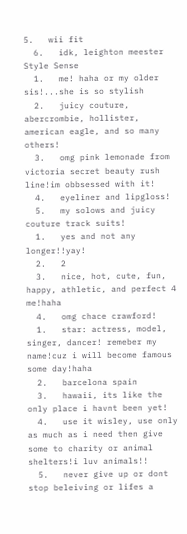5.   wii fit
  6.   idk, leighton meester
Style Sense
  1.   me! haha or my older sis!...she is so stylish
  2.   juicy couture, abercrombie, hollister, american eagle, and so many others!
  3.   omg pink lemonade from victoria secret beauty rush line!im obbsessed with it!
  4.   eyeliner and lipgloss!
  5.   my solows and juicy couture track suits!
  1.   yes and not any longer!!yay!
  2.   2
  3.   nice, hot, cute, fun, happy, athletic, and perfect 4 me!haha
  4.   omg chace crawford!
  1.   star: actress, model, singer, dancer! remeber my name!cuz i will become famous some day!haha
  2.   barcelona spain
  3.   hawaii, its like the only place i havnt been yet!
  4.   use it wisley, use only as much as i need then give some to charity or animal shelters!i luv animals!!
  5.   never give up or dont stop beleiving or lifes a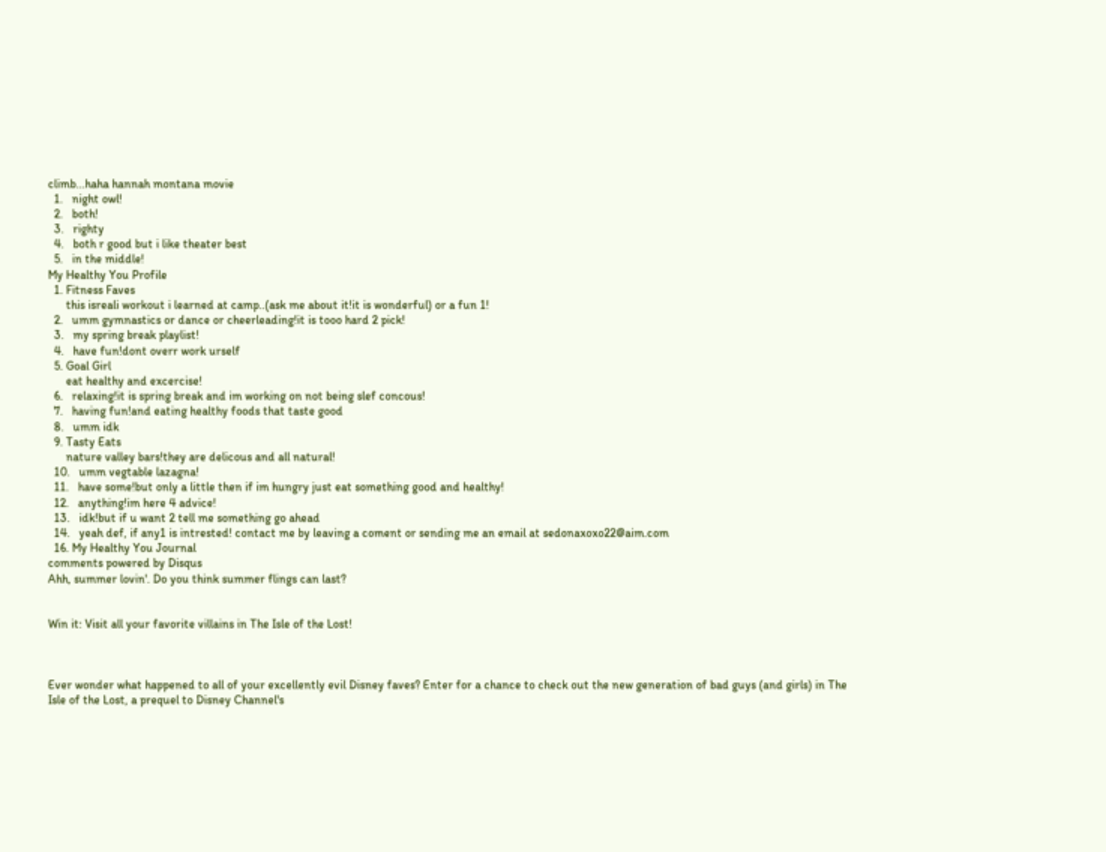climb...haha hannah montana movie
  1.   night owl!
  2.   both!
  3.   righty
  4.   both r good but i like theater best
  5.   in the middle!
My Healthy You Profile
  1. Fitness Faves
      this isreali workout i learned at camp..(ask me about it!it is wonderful) or a fun 1!
  2.   umm gymnastics or dance or cheerleading!it is tooo hard 2 pick!
  3.   my spring break playlist!
  4.   have fun!dont overr work urself
  5. Goal Girl
      eat healthy and excercise!
  6.   relaxing!it is spring break and im working on not being slef concous!
  7.   having fun!and eating healthy foods that taste good
  8.   umm idk
  9. Tasty Eats
      nature valley bars!they are delicous and all natural!
  10.   umm vegtable lazagna!
  11.   have some!but only a little then if im hungry just eat something good and healthy!
  12.   anything!im here 4 advice!
  13.   idk!but if u want 2 tell me something go ahead
  14.   yeah def, if any1 is intrested! contact me by leaving a coment or sending me an email at sedonaxoxo22@aim.com
  16. My Healthy You Journal
comments powered by Disqus
Ahh, summer lovin'. Do you think summer flings can last?


Win it: Visit all your favorite villains in The Isle of the Lost!



Ever wonder what happened to all of your excellently evil Disney faves? Enter for a chance to check out the new generation of bad guys (and girls) in The Isle of the Lost, a prequel to Disney Channel's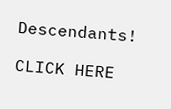Descendants!

CLICK HERE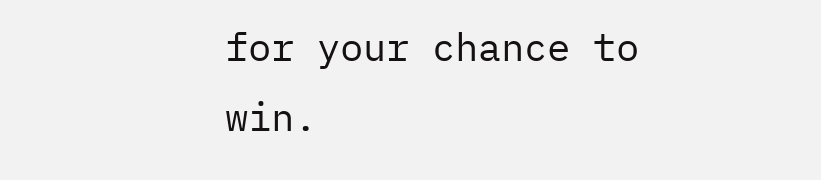for your chance to win.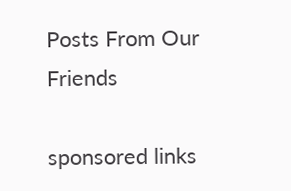Posts From Our Friends

sponsored links